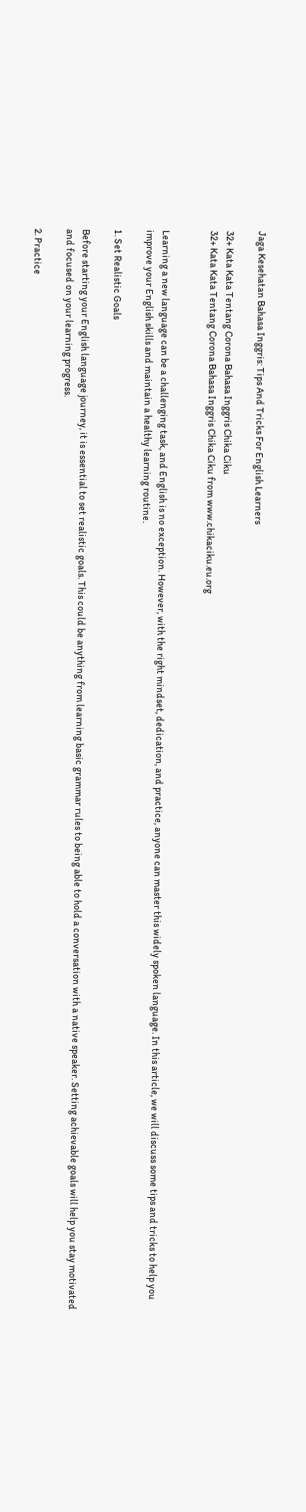Jaga Kesehatan Bahasa Inggris: Tips And Tricks For English Learners

32+ Kata Kata Tentang Corona Bahasa Inggris Chika Ciku
32+ Kata Kata Tentang Corona Bahasa Inggris Chika Ciku from www.chikaciku.eu.org


Learning a new language can be a challenging task, and English is no exception. However, with the right mindset, dedication, and practice, anyone can master this widely spoken language. In this article, we will discuss some tips and tricks to help you improve your English skills and maintain a healthy learning routine.

1. Set Realistic Goals

Before starting your English language journey, it is essential to set realistic goals. This could be anything from learning basic grammar rules to being able to hold a conversation with a native speaker. Setting achievable goals will help you stay motivated and focused on your learning progress.

2. Practice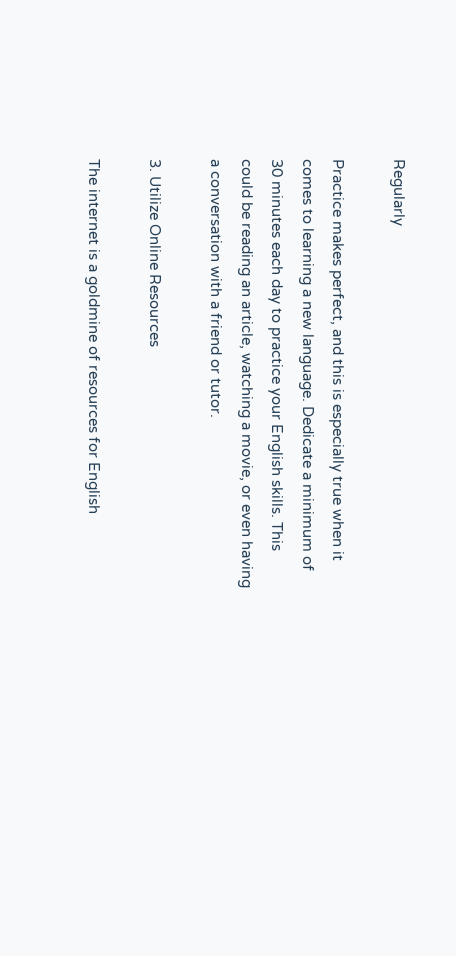Regularly

Practice makes perfect, and this is especially true when it comes to learning a new language. Dedicate a minimum of 30 minutes each day to practice your English skills. This could be reading an article, watching a movie, or even having a conversation with a friend or tutor.

3. Utilize Online Resources

The internet is a goldmine of resources for English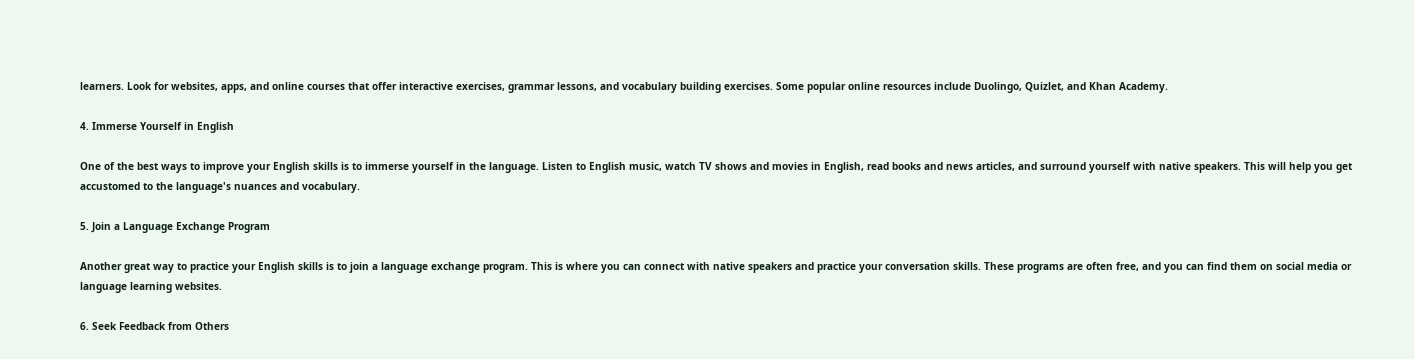learners. Look for websites, apps, and online courses that offer interactive exercises, grammar lessons, and vocabulary building exercises. Some popular online resources include Duolingo, Quizlet, and Khan Academy.

4. Immerse Yourself in English

One of the best ways to improve your English skills is to immerse yourself in the language. Listen to English music, watch TV shows and movies in English, read books and news articles, and surround yourself with native speakers. This will help you get accustomed to the language's nuances and vocabulary.

5. Join a Language Exchange Program

Another great way to practice your English skills is to join a language exchange program. This is where you can connect with native speakers and practice your conversation skills. These programs are often free, and you can find them on social media or language learning websites.

6. Seek Feedback from Others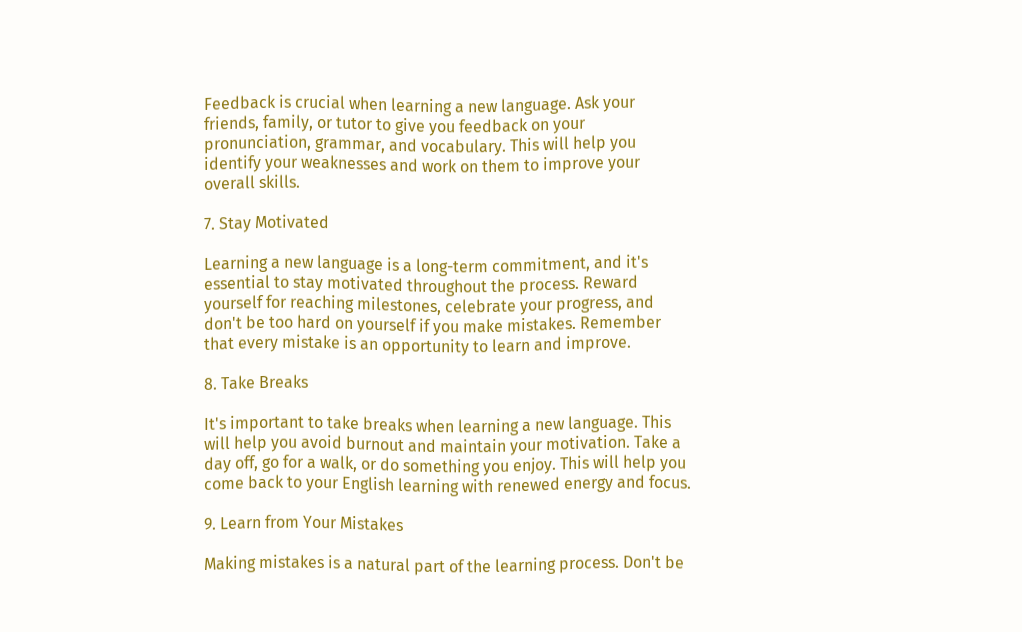Feedback is crucial when learning a new language. Ask your friends, family, or tutor to give you feedback on your pronunciation, grammar, and vocabulary. This will help you identify your weaknesses and work on them to improve your overall skills.

7. Stay Motivated

Learning a new language is a long-term commitment, and it's essential to stay motivated throughout the process. Reward yourself for reaching milestones, celebrate your progress, and don't be too hard on yourself if you make mistakes. Remember that every mistake is an opportunity to learn and improve.

8. Take Breaks

It's important to take breaks when learning a new language. This will help you avoid burnout and maintain your motivation. Take a day off, go for a walk, or do something you enjoy. This will help you come back to your English learning with renewed energy and focus.

9. Learn from Your Mistakes

Making mistakes is a natural part of the learning process. Don't be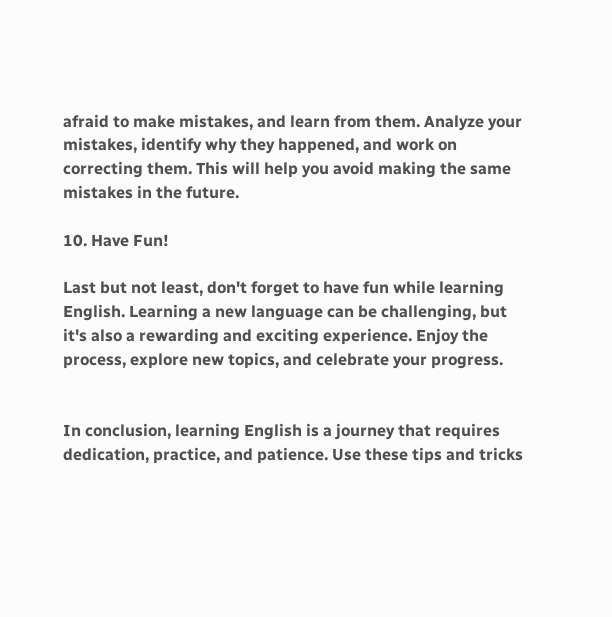afraid to make mistakes, and learn from them. Analyze your mistakes, identify why they happened, and work on correcting them. This will help you avoid making the same mistakes in the future.

10. Have Fun!

Last but not least, don't forget to have fun while learning English. Learning a new language can be challenging, but it's also a rewarding and exciting experience. Enjoy the process, explore new topics, and celebrate your progress.


In conclusion, learning English is a journey that requires dedication, practice, and patience. Use these tips and tricks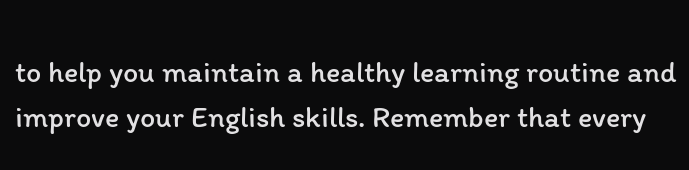to help you maintain a healthy learning routine and improve your English skills. Remember that every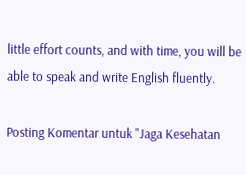little effort counts, and with time, you will be able to speak and write English fluently.

Posting Komentar untuk "Jaga Kesehatan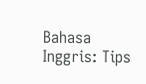Bahasa Inggris: Tips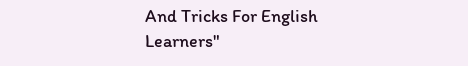And Tricks For English Learners"